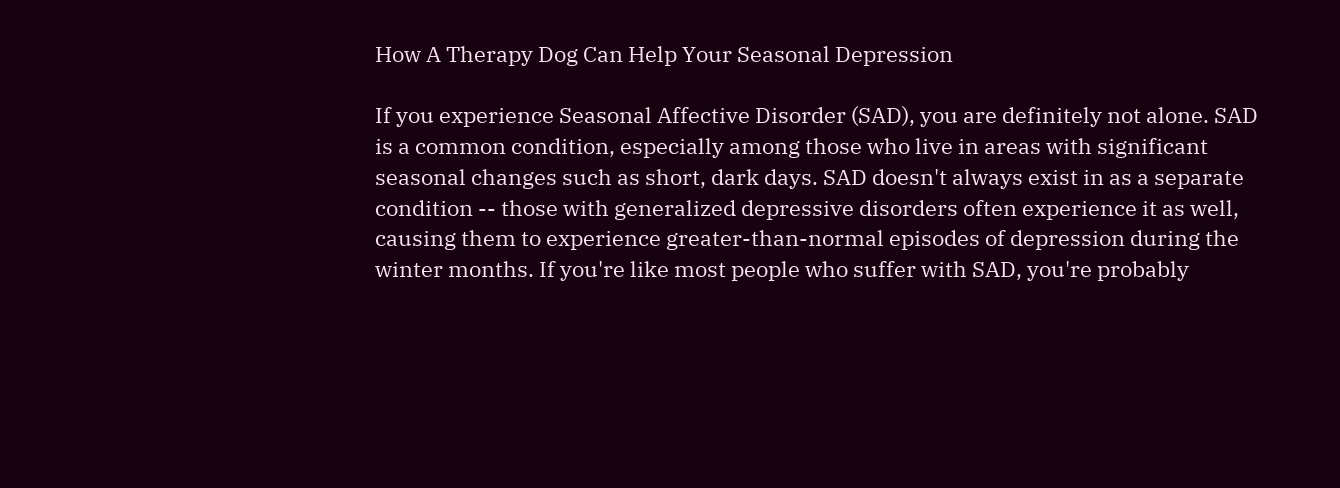How A Therapy Dog Can Help Your Seasonal Depression

If you experience Seasonal Affective Disorder (SAD), you are definitely not alone. SAD is a common condition, especially among those who live in areas with significant seasonal changes such as short, dark days. SAD doesn't always exist in as a separate condition -- those with generalized depressive disorders often experience it as well, causing them to experience greater-than-normal episodes of depression during the winter months. If you're like most people who suffer with SAD, you're probably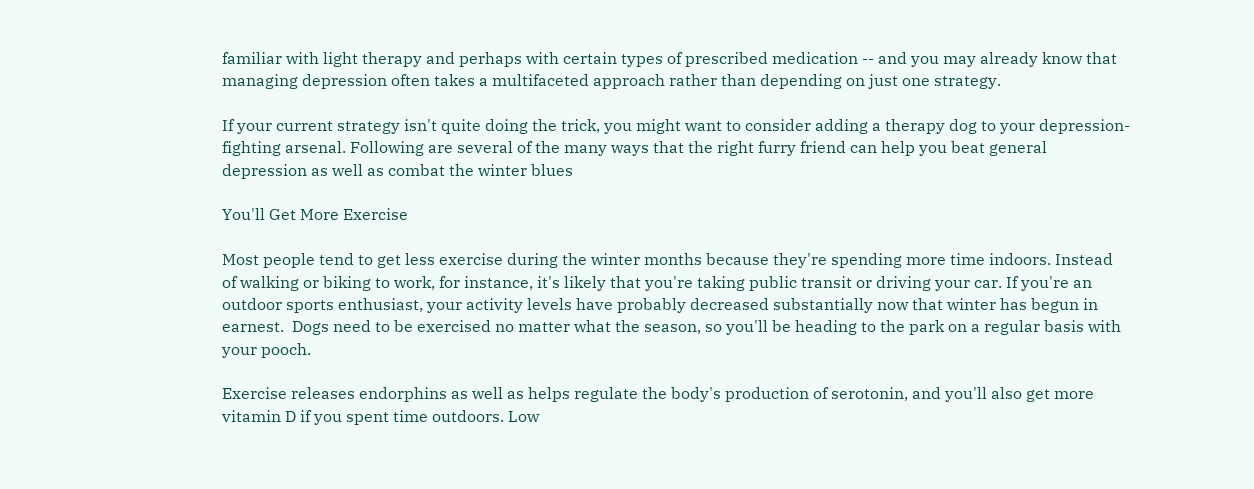familiar with light therapy and perhaps with certain types of prescribed medication -- and you may already know that managing depression often takes a multifaceted approach rather than depending on just one strategy.

If your current strategy isn't quite doing the trick, you might want to consider adding a therapy dog to your depression-fighting arsenal. Following are several of the many ways that the right furry friend can help you beat general depression as well as combat the winter blues

You'll Get More Exercise

Most people tend to get less exercise during the winter months because they're spending more time indoors. Instead of walking or biking to work, for instance, it's likely that you're taking public transit or driving your car. If you're an outdoor sports enthusiast, your activity levels have probably decreased substantially now that winter has begun in earnest.  Dogs need to be exercised no matter what the season, so you'll be heading to the park on a regular basis with your pooch.

Exercise releases endorphins as well as helps regulate the body's production of serotonin, and you'll also get more vitamin D if you spent time outdoors. Low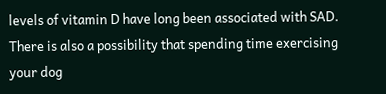levels of vitamin D have long been associated with SAD. There is also a possibility that spending time exercising your dog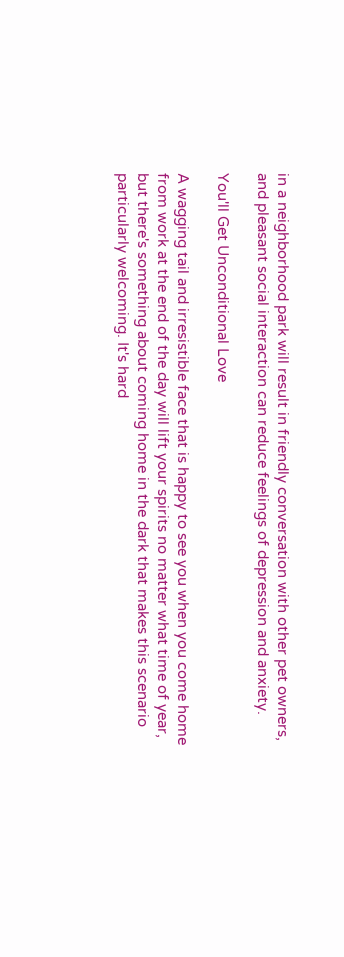in a neighborhood park will result in friendly conversation with other pet owners, and pleasant social interaction can reduce feelings of depression and anxiety.

You'll Get Unconditional Love

A wagging tail and irresistible face that is happy to see you when you come home from work at the end of the day will lift your spirits no matter what time of year, but there's something about coming home in the dark that makes this scenario particularly welcoming. It's hard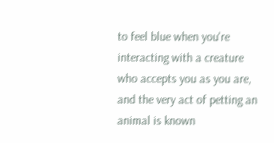to feel blue when you're interacting with a creature who accepts you as you are, and the very act of petting an animal is known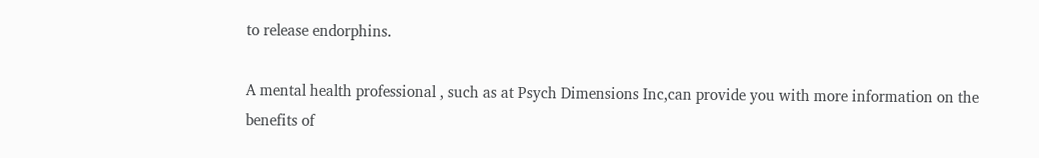to release endorphins.

A mental health professional , such as at Psych Dimensions Inc,can provide you with more information on the benefits of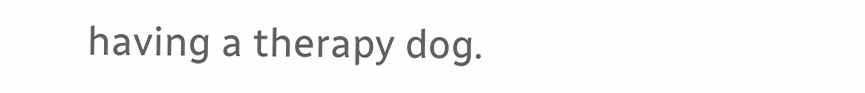having a therapy dog.